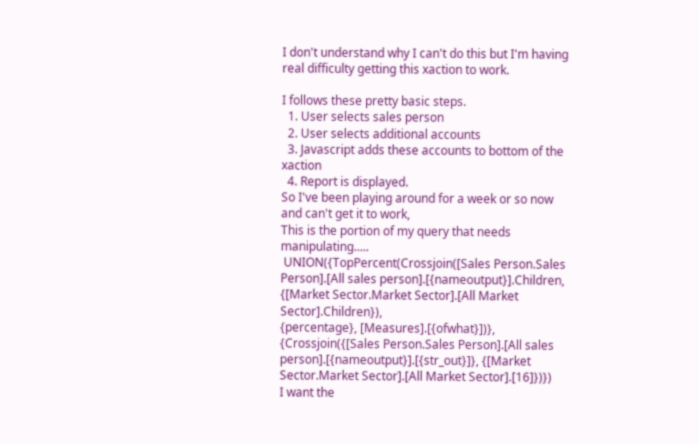I don't understand why I can't do this but I'm having real difficulty getting this xaction to work.

I follows these pretty basic steps.
  1. User selects sales person
  2. User selects additional accounts
  3. Javascript adds these accounts to bottom of the xaction
  4. Report is displayed.
So I've been playing around for a week or so now and can't get it to work,
This is the portion of my query that needs manipulating.....
 UNION({TopPercent(Crossjoin([Sales Person.Sales Person].[All sales person].[{nameoutput}].Children,
{[Market Sector.Market Sector].[All Market Sector].Children}),
{percentage}, [Measures].[{ofwhat}])}, {Crossjoin({[Sales Person.Sales Person].[All sales person].[{nameoutput}].[{str_out}]}, {[Market Sector.Market Sector].[All Market Sector].[16]})})
I want the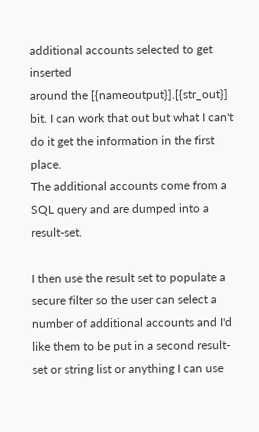additional accounts selected to get inserted
around the [{nameoutput}].[{str_out}] bit. I can work that out but what I can't do it get the information in the first place.
The additional accounts come from a SQL query and are dumped into a result-set.

I then use the result set to populate a secure filter so the user can select a number of additional accounts and I'd like them to be put in a second result-set or string list or anything I can use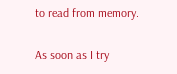to read from memory.

As soon as I try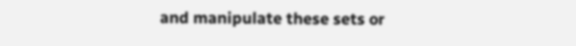and manipulate these sets or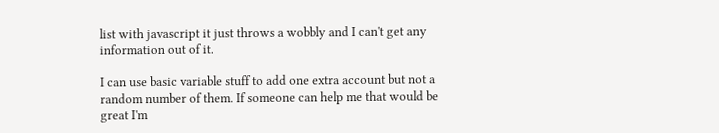list with javascript it just throws a wobbly and I can't get any information out of it.

I can use basic variable stuff to add one extra account but not a random number of them. If someone can help me that would be great I'm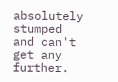absolutely stumped and can't get any further.